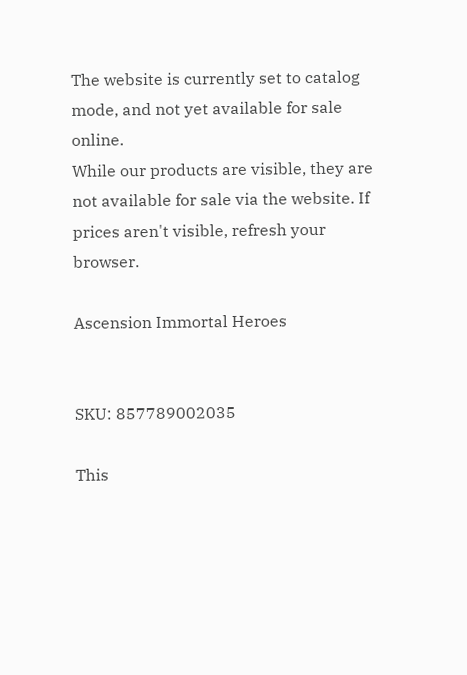The website is currently set to catalog mode, and not yet available for sale online.
While our products are visible, they are not available for sale via the website. If prices aren't visible, refresh your browser.

Ascension Immortal Heroes


SKU: 857789002035

This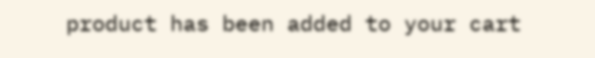product has been added to your cart